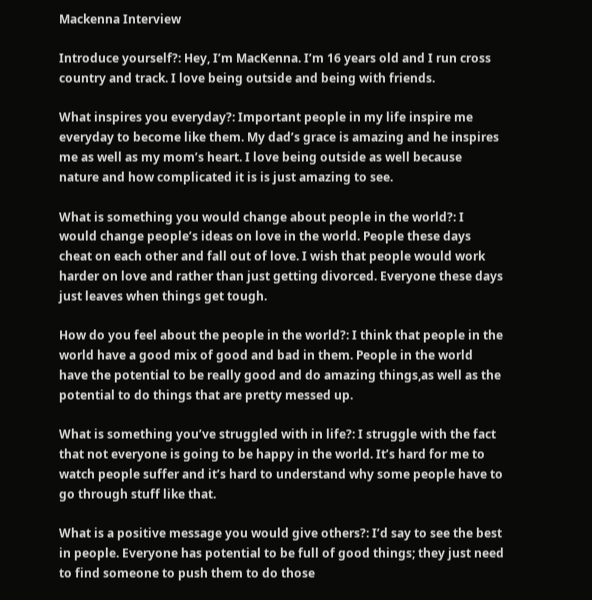Mackenna Interview

Introduce yourself?: Hey, I’m MacKenna. I’m 16 years old and I run cross country and track. I love being outside and being with friends.

What inspires you everyday?: Important people in my life inspire me everyday to become like them. My dad’s grace is amazing and he inspires me as well as my mom’s heart. I love being outside as well because nature and how complicated it is is just amazing to see.

What is something you would change about people in the world?: I would change people’s ideas on love in the world. People these days cheat on each other and fall out of love. I wish that people would work harder on love and rather than just getting divorced. Everyone these days just leaves when things get tough.

How do you feel about the people in the world?: I think that people in the world have a good mix of good and bad in them. People in the world have the potential to be really good and do amazing things,as well as the potential to do things that are pretty messed up.

What is something you’ve struggled with in life?: I struggle with the fact that not everyone is going to be happy in the world. It’s hard for me to watch people suffer and it’s hard to understand why some people have to go through stuff like that.

What is a positive message you would give others?: I’d say to see the best in people. Everyone has potential to be full of good things; they just need to find someone to push them to do those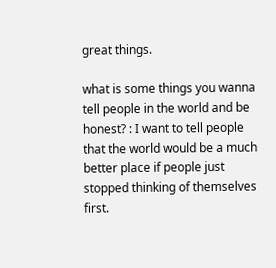great things.

what is some things you wanna tell people in the world and be honest? : I want to tell people that the world would be a much better place if people just stopped thinking of themselves first.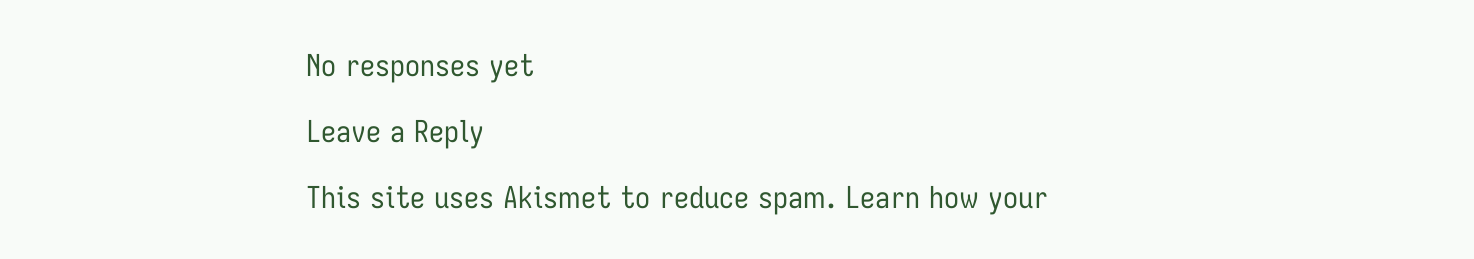No responses yet

Leave a Reply

This site uses Akismet to reduce spam. Learn how your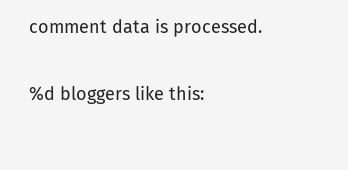comment data is processed.

%d bloggers like this: